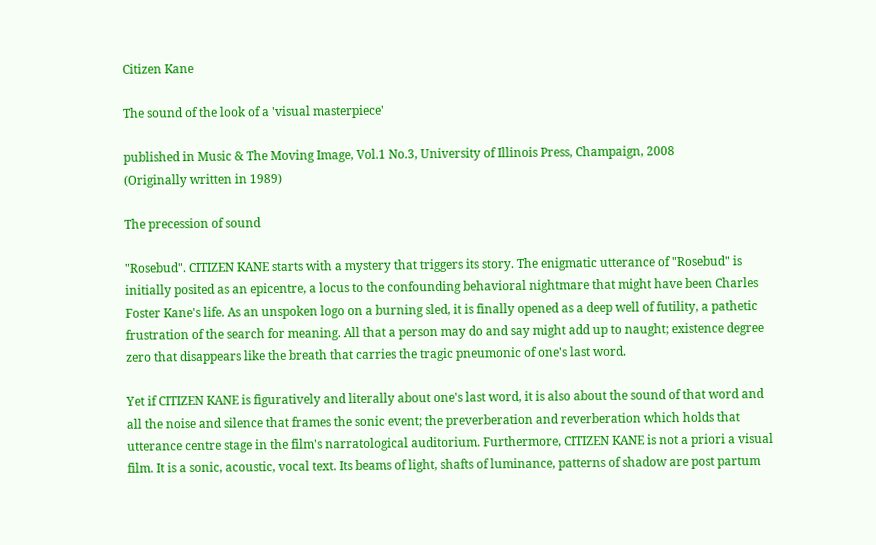Citizen Kane

The sound of the look of a 'visual masterpiece'

published in Music & The Moving Image, Vol.1 No.3, University of Illinois Press, Champaign, 2008
(Originally written in 1989)

The precession of sound

"Rosebud". CITIZEN KANE starts with a mystery that triggers its story. The enigmatic utterance of "Rosebud" is initially posited as an epicentre, a locus to the confounding behavioral nightmare that might have been Charles Foster Kane's life. As an unspoken logo on a burning sled, it is finally opened as a deep well of futility, a pathetic frustration of the search for meaning. All that a person may do and say might add up to naught; existence degree zero that disappears like the breath that carries the tragic pneumonic of one's last word.

Yet if CITIZEN KANE is figuratively and literally about one's last word, it is also about the sound of that word and all the noise and silence that frames the sonic event; the preverberation and reverberation which holds that utterance centre stage in the film's narratological auditorium. Furthermore, CITIZEN KANE is not a priori a visual film. It is a sonic, acoustic, vocal text. Its beams of light, shafts of luminance, patterns of shadow are post partum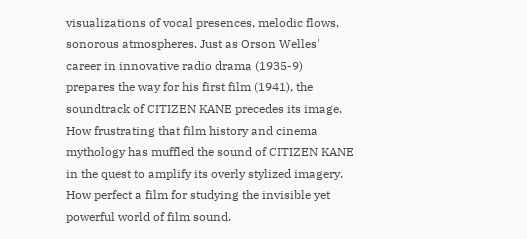visualizations of vocal presences, melodic flows, sonorous atmospheres. Just as Orson Welles' career in innovative radio drama (1935-9) prepares the way for his first film (1941), the soundtrack of CITIZEN KANE precedes its image. How frustrating that film history and cinema mythology has muffled the sound of CITIZEN KANE in the quest to amplify its overly stylized imagery. How perfect a film for studying the invisible yet powerful world of film sound.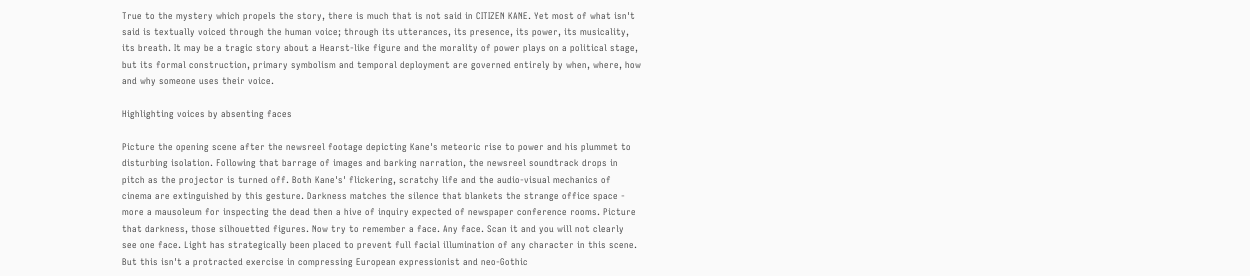True to the mystery which propels the story, there is much that is not said in CITIZEN KANE. Yet most of what isn't said is textually voiced through the human voice; through its utterances, its presence, its power, its musicality, its breath. It may be a tragic story about a Hearst-like figure and the morality of power plays on a political stage, but its formal construction, primary symbolism and temporal deployment are governed entirely by when, where, how and why someone uses their voice.

Highlighting voices by absenting faces

Picture the opening scene after the newsreel footage depicting Kane's meteoric rise to power and his plummet to disturbing isolation. Following that barrage of images and barking narration, the newsreel soundtrack drops in pitch as the projector is turned off. Both Kane's' flickering, scratchy life and the audio-visual mechanics of cinema are extinguished by this gesture. Darkness matches the silence that blankets the strange office space - more a mausoleum for inspecting the dead then a hive of inquiry expected of newspaper conference rooms. Picture that darkness, those silhouetted figures. Now try to remember a face. Any face. Scan it and you will not clearly see one face. Light has strategically been placed to prevent full facial illumination of any character in this scene. But this isn't a protracted exercise in compressing European expressionist and neo-Gothic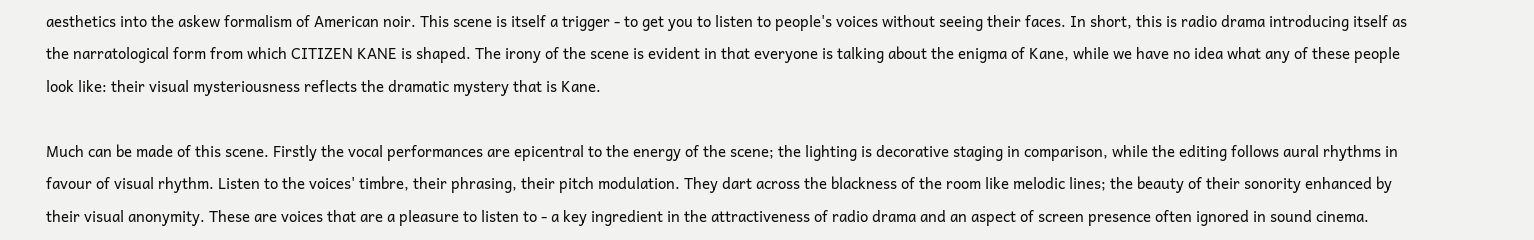aesthetics into the askew formalism of American noir. This scene is itself a trigger - to get you to listen to people's voices without seeing their faces. In short, this is radio drama introducing itself as the narratological form from which CITIZEN KANE is shaped. The irony of the scene is evident in that everyone is talking about the enigma of Kane, while we have no idea what any of these people look like: their visual mysteriousness reflects the dramatic mystery that is Kane.

Much can be made of this scene. Firstly the vocal performances are epicentral to the energy of the scene; the lighting is decorative staging in comparison, while the editing follows aural rhythms in favour of visual rhythm. Listen to the voices' timbre, their phrasing, their pitch modulation. They dart across the blackness of the room like melodic lines; the beauty of their sonority enhanced by their visual anonymity. These are voices that are a pleasure to listen to - a key ingredient in the attractiveness of radio drama and an aspect of screen presence often ignored in sound cinema.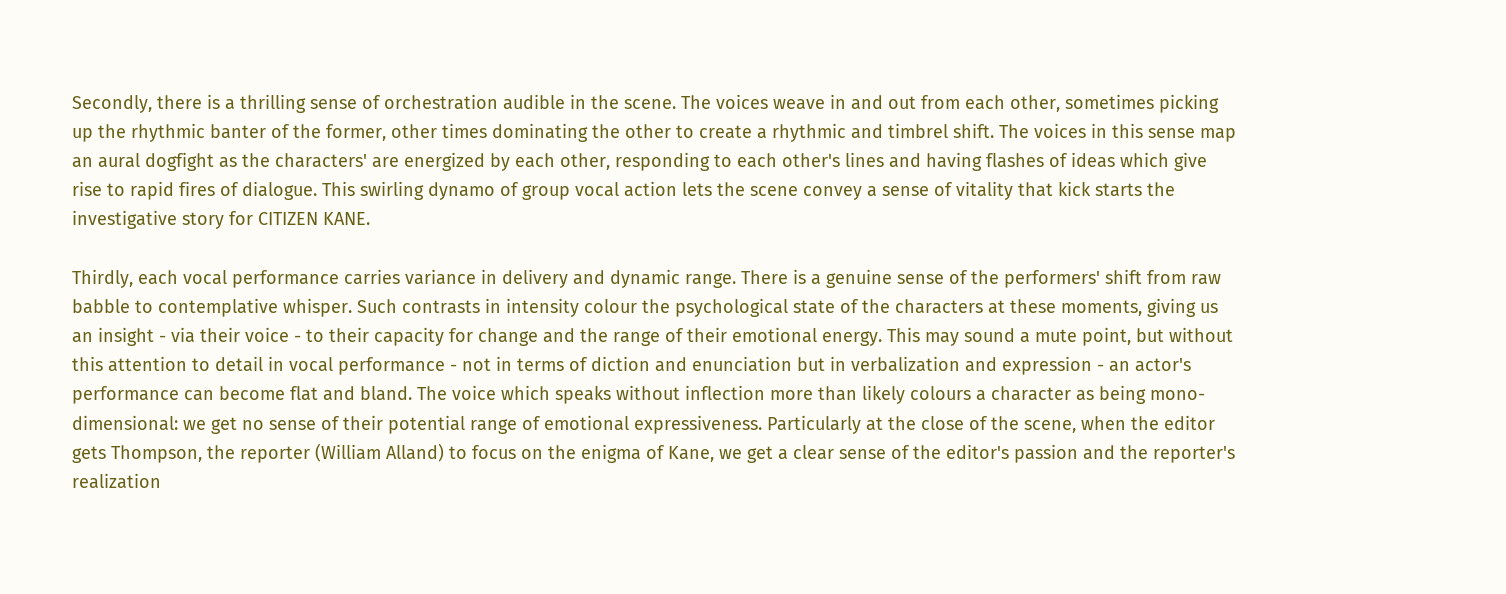Secondly, there is a thrilling sense of orchestration audible in the scene. The voices weave in and out from each other, sometimes picking up the rhythmic banter of the former, other times dominating the other to create a rhythmic and timbrel shift. The voices in this sense map an aural dogfight as the characters' are energized by each other, responding to each other's lines and having flashes of ideas which give rise to rapid fires of dialogue. This swirling dynamo of group vocal action lets the scene convey a sense of vitality that kick starts the investigative story for CITIZEN KANE.

Thirdly, each vocal performance carries variance in delivery and dynamic range. There is a genuine sense of the performers' shift from raw babble to contemplative whisper. Such contrasts in intensity colour the psychological state of the characters at these moments, giving us an insight - via their voice - to their capacity for change and the range of their emotional energy. This may sound a mute point, but without this attention to detail in vocal performance - not in terms of diction and enunciation but in verbalization and expression - an actor's performance can become flat and bland. The voice which speaks without inflection more than likely colours a character as being mono-dimensional: we get no sense of their potential range of emotional expressiveness. Particularly at the close of the scene, when the editor gets Thompson, the reporter (William Alland) to focus on the enigma of Kane, we get a clear sense of the editor's passion and the reporter's realization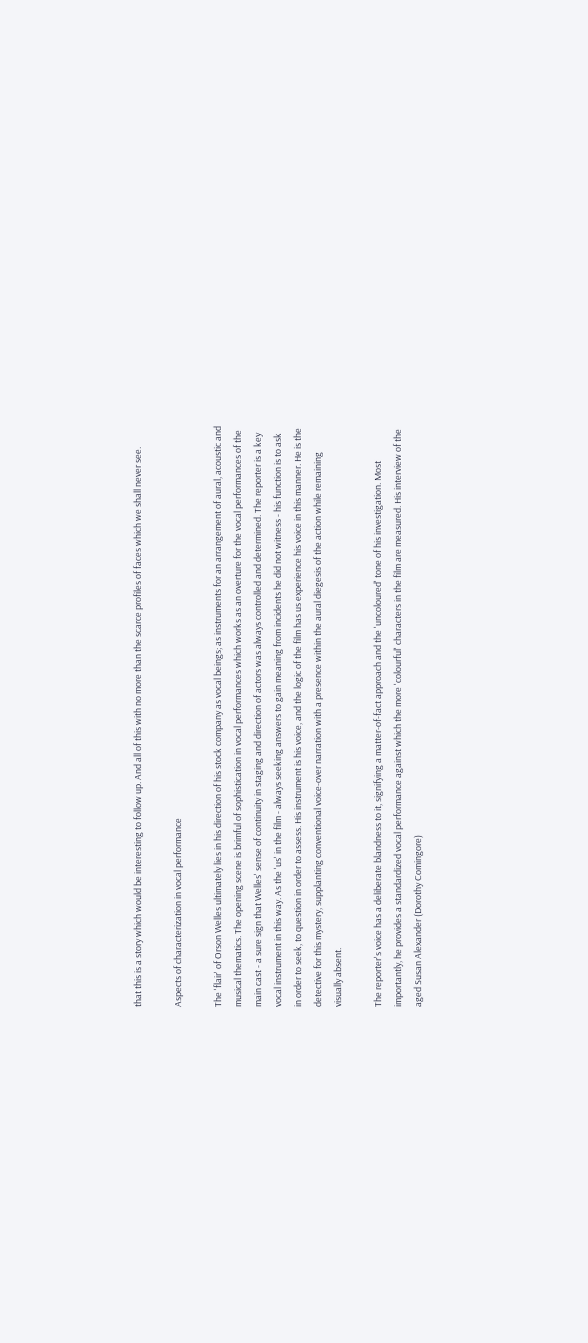that this is a story which would be interesting to follow up. And all of this with no more than the scarce profiles of faces which we shall never see.

Aspects of characterization in vocal performance

The 'flair' of Orson Welles ultimately lies in his direction of his stock company as vocal beings; as instruments for an arrangement of aural, acoustic and musical thematics. The opening scene is brimful of sophistication in vocal performances which works as an overture for the vocal performances of the main cast - a sure sign that Welles' sense of continuity in staging and direction of actors was always controlled and determined. The reporter is a key vocal instrument in this way. As the 'us' in the film - always seeking answers to gain meaning from incidents he did not witness - his function is to ask in order to seek, to question in order to assess. His instrument is his voice, and the logic of the film has us experience his voice in this manner. He is the detective for this mystery, supplanting conventional voice-over narration with a presence within the aural diegesis of the action while remaining visually absent.

The reporter's voice has a deliberate blandness to it, signifying a matter-of-fact approach and the 'uncoloured' tone of his investigation. Most importantly, he provides a standardized vocal performance against which the more 'colourful' characters in the film are measured. His interview of the aged Susan Alexander (Dorothy Comingore)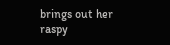brings out her raspy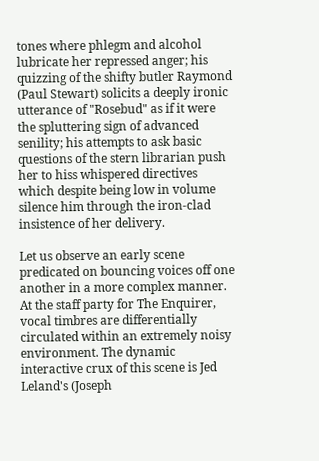tones where phlegm and alcohol lubricate her repressed anger; his quizzing of the shifty butler Raymond (Paul Stewart) solicits a deeply ironic utterance of "Rosebud" as if it were the spluttering sign of advanced senility; his attempts to ask basic questions of the stern librarian push her to hiss whispered directives which despite being low in volume silence him through the iron-clad insistence of her delivery.

Let us observe an early scene predicated on bouncing voices off one another in a more complex manner. At the staff party for The Enquirer, vocal timbres are differentially circulated within an extremely noisy environment. The dynamic interactive crux of this scene is Jed Leland's (Joseph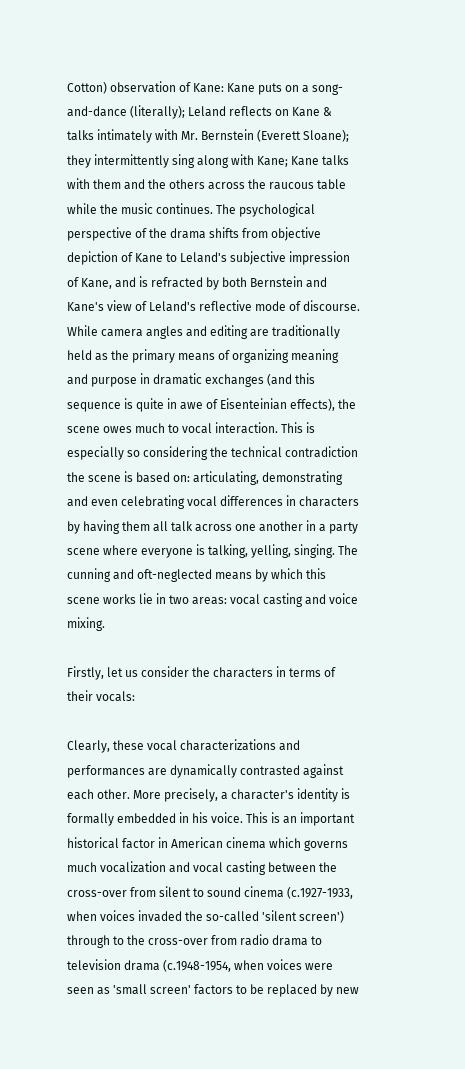Cotton) observation of Kane: Kane puts on a song-and-dance (literally); Leland reflects on Kane & talks intimately with Mr. Bernstein (Everett Sloane); they intermittently sing along with Kane; Kane talks with them and the others across the raucous table while the music continues. The psychological perspective of the drama shifts from objective depiction of Kane to Leland's subjective impression of Kane, and is refracted by both Bernstein and Kane's view of Leland's reflective mode of discourse. While camera angles and editing are traditionally held as the primary means of organizing meaning and purpose in dramatic exchanges (and this sequence is quite in awe of Eisenteinian effects), the scene owes much to vocal interaction. This is especially so considering the technical contradiction the scene is based on: articulating, demonstrating and even celebrating vocal differences in characters by having them all talk across one another in a party scene where everyone is talking, yelling, singing. The cunning and oft-neglected means by which this scene works lie in two areas: vocal casting and voice mixing.

Firstly, let us consider the characters in terms of their vocals:

Clearly, these vocal characterizations and performances are dynamically contrasted against each other. More precisely, a character's identity is formally embedded in his voice. This is an important historical factor in American cinema which governs much vocalization and vocal casting between the cross-over from silent to sound cinema (c.1927-1933, when voices invaded the so-called 'silent screen') through to the cross-over from radio drama to television drama (c.1948-1954, when voices were seen as 'small screen' factors to be replaced by new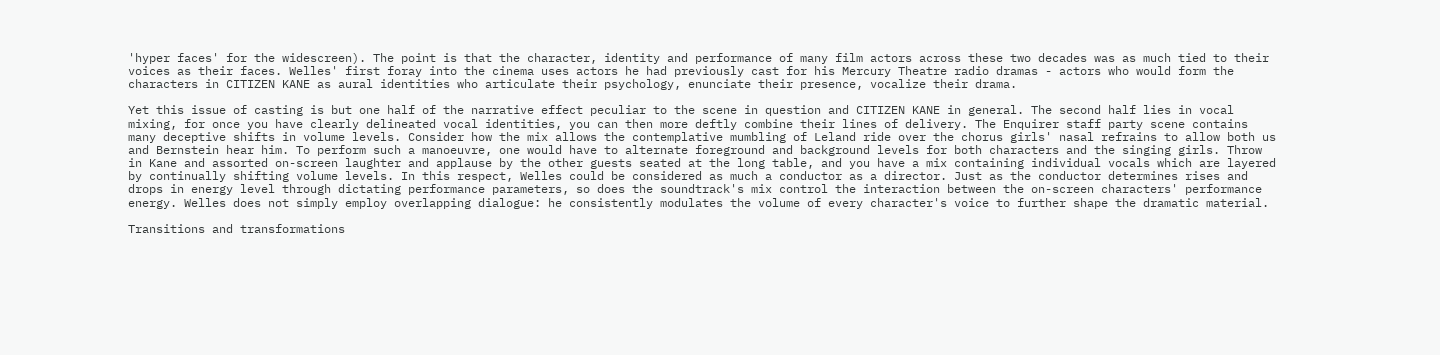'hyper faces' for the widescreen). The point is that the character, identity and performance of many film actors across these two decades was as much tied to their voices as their faces. Welles' first foray into the cinema uses actors he had previously cast for his Mercury Theatre radio dramas - actors who would form the characters in CITIZEN KANE as aural identities who articulate their psychology, enunciate their presence, vocalize their drama.

Yet this issue of casting is but one half of the narrative effect peculiar to the scene in question and CITIZEN KANE in general. The second half lies in vocal mixing, for once you have clearly delineated vocal identities, you can then more deftly combine their lines of delivery. The Enquirer staff party scene contains many deceptive shifts in volume levels. Consider how the mix allows the contemplative mumbling of Leland ride over the chorus girls' nasal refrains to allow both us and Bernstein hear him. To perform such a manoeuvre, one would have to alternate foreground and background levels for both characters and the singing girls. Throw in Kane and assorted on-screen laughter and applause by the other guests seated at the long table, and you have a mix containing individual vocals which are layered by continually shifting volume levels. In this respect, Welles could be considered as much a conductor as a director. Just as the conductor determines rises and drops in energy level through dictating performance parameters, so does the soundtrack's mix control the interaction between the on-screen characters' performance energy. Welles does not simply employ overlapping dialogue: he consistently modulates the volume of every character's voice to further shape the dramatic material.

Transitions and transformations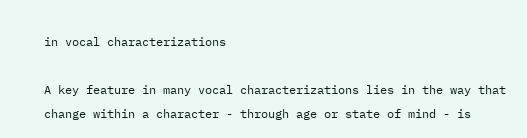in vocal characterizations

A key feature in many vocal characterizations lies in the way that change within a character - through age or state of mind - is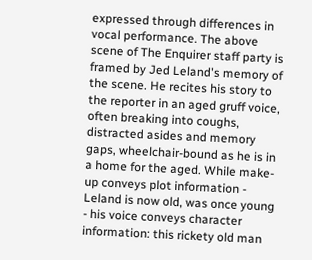expressed through differences in vocal performance. The above scene of The Enquirer staff party is framed by Jed Leland's memory of the scene. He recites his story to the reporter in an aged gruff voice, often breaking into coughs, distracted asides and memory gaps, wheelchair-bound as he is in a home for the aged. While make-up conveys plot information - Leland is now old, was once young - his voice conveys character information: this rickety old man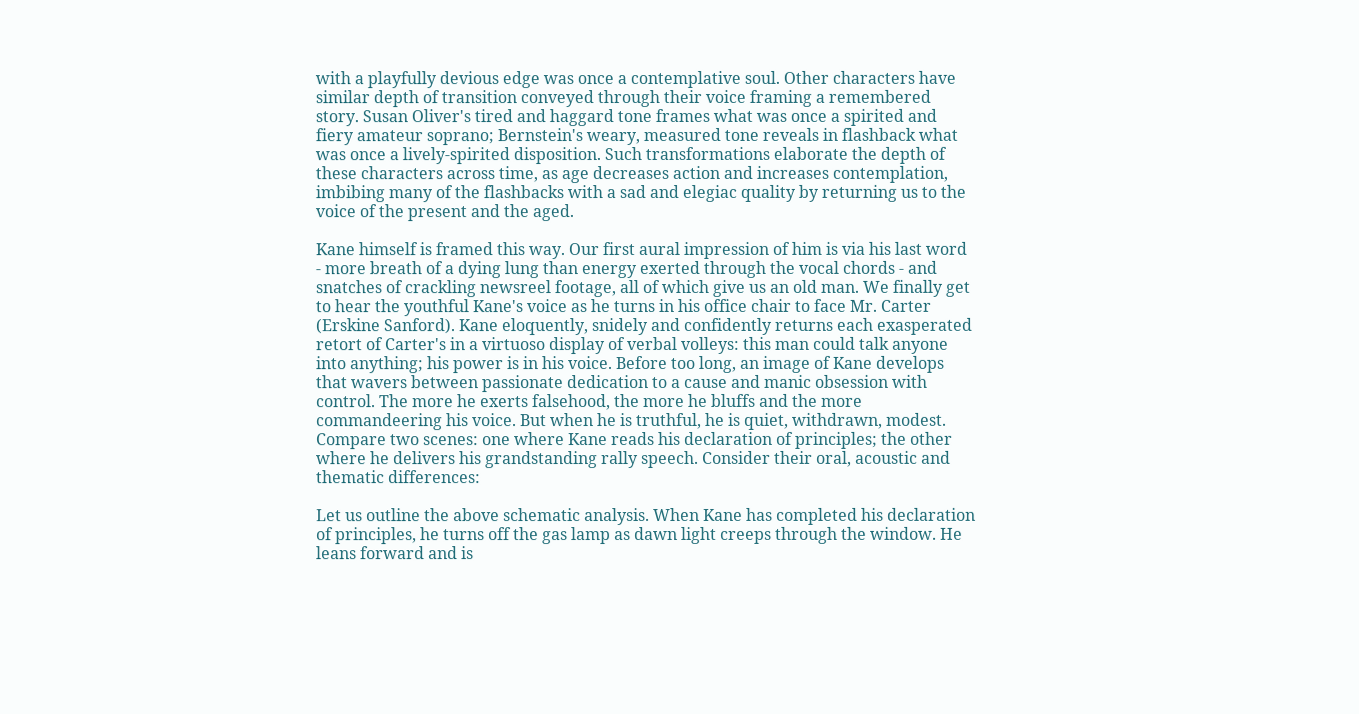with a playfully devious edge was once a contemplative soul. Other characters have similar depth of transition conveyed through their voice framing a remembered story. Susan Oliver's tired and haggard tone frames what was once a spirited and fiery amateur soprano; Bernstein's weary, measured tone reveals in flashback what was once a lively-spirited disposition. Such transformations elaborate the depth of these characters across time, as age decreases action and increases contemplation, imbibing many of the flashbacks with a sad and elegiac quality by returning us to the voice of the present and the aged.

Kane himself is framed this way. Our first aural impression of him is via his last word - more breath of a dying lung than energy exerted through the vocal chords - and snatches of crackling newsreel footage, all of which give us an old man. We finally get to hear the youthful Kane's voice as he turns in his office chair to face Mr. Carter (Erskine Sanford). Kane eloquently, snidely and confidently returns each exasperated retort of Carter's in a virtuoso display of verbal volleys: this man could talk anyone into anything; his power is in his voice. Before too long, an image of Kane develops that wavers between passionate dedication to a cause and manic obsession with control. The more he exerts falsehood, the more he bluffs and the more commandeering his voice. But when he is truthful, he is quiet, withdrawn, modest. Compare two scenes: one where Kane reads his declaration of principles; the other where he delivers his grandstanding rally speech. Consider their oral, acoustic and thematic differences:

Let us outline the above schematic analysis. When Kane has completed his declaration of principles, he turns off the gas lamp as dawn light creeps through the window. He leans forward and is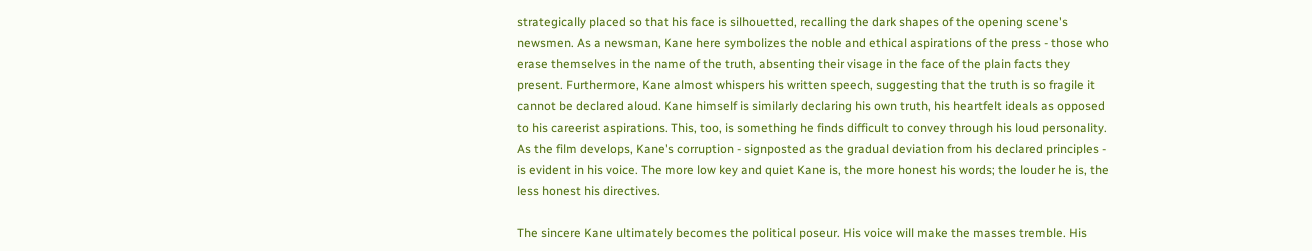strategically placed so that his face is silhouetted, recalling the dark shapes of the opening scene's newsmen. As a newsman, Kane here symbolizes the noble and ethical aspirations of the press - those who erase themselves in the name of the truth, absenting their visage in the face of the plain facts they present. Furthermore, Kane almost whispers his written speech, suggesting that the truth is so fragile it cannot be declared aloud. Kane himself is similarly declaring his own truth, his heartfelt ideals as opposed to his careerist aspirations. This, too, is something he finds difficult to convey through his loud personality. As the film develops, Kane's corruption - signposted as the gradual deviation from his declared principles - is evident in his voice. The more low key and quiet Kane is, the more honest his words; the louder he is, the less honest his directives.

The sincere Kane ultimately becomes the political poseur. His voice will make the masses tremble. His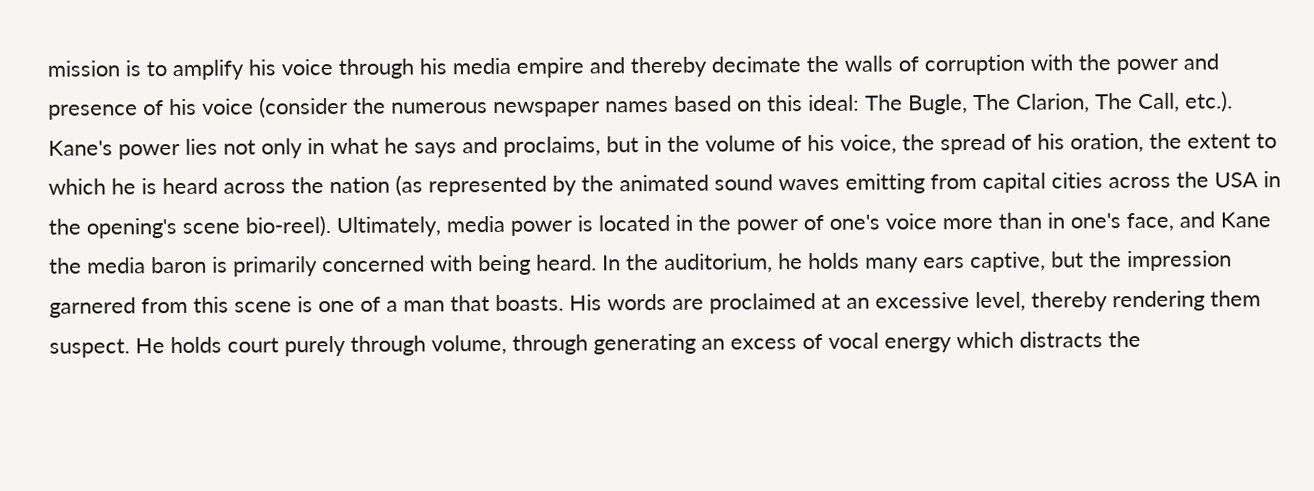mission is to amplify his voice through his media empire and thereby decimate the walls of corruption with the power and presence of his voice (consider the numerous newspaper names based on this ideal: The Bugle, The Clarion, The Call, etc.). Kane's power lies not only in what he says and proclaims, but in the volume of his voice, the spread of his oration, the extent to which he is heard across the nation (as represented by the animated sound waves emitting from capital cities across the USA in the opening's scene bio-reel). Ultimately, media power is located in the power of one's voice more than in one's face, and Kane the media baron is primarily concerned with being heard. In the auditorium, he holds many ears captive, but the impression garnered from this scene is one of a man that boasts. His words are proclaimed at an excessive level, thereby rendering them suspect. He holds court purely through volume, through generating an excess of vocal energy which distracts the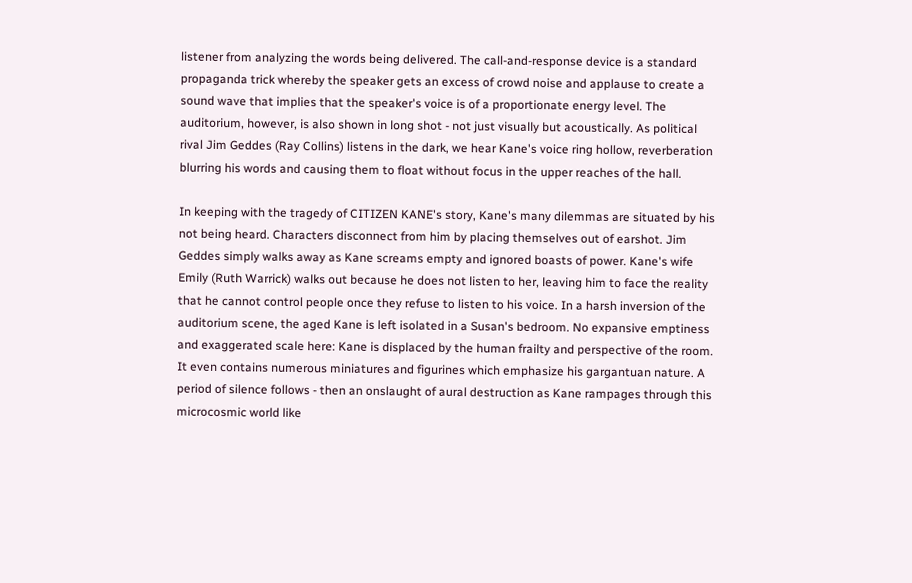listener from analyzing the words being delivered. The call-and-response device is a standard propaganda trick whereby the speaker gets an excess of crowd noise and applause to create a sound wave that implies that the speaker's voice is of a proportionate energy level. The auditorium, however, is also shown in long shot - not just visually but acoustically. As political rival Jim Geddes (Ray Collins) listens in the dark, we hear Kane's voice ring hollow, reverberation blurring his words and causing them to float without focus in the upper reaches of the hall.

In keeping with the tragedy of CITIZEN KANE's story, Kane's many dilemmas are situated by his not being heard. Characters disconnect from him by placing themselves out of earshot. Jim Geddes simply walks away as Kane screams empty and ignored boasts of power. Kane's wife Emily (Ruth Warrick) walks out because he does not listen to her, leaving him to face the reality that he cannot control people once they refuse to listen to his voice. In a harsh inversion of the auditorium scene, the aged Kane is left isolated in a Susan's bedroom. No expansive emptiness and exaggerated scale here: Kane is displaced by the human frailty and perspective of the room. It even contains numerous miniatures and figurines which emphasize his gargantuan nature. A period of silence follows - then an onslaught of aural destruction as Kane rampages through this microcosmic world like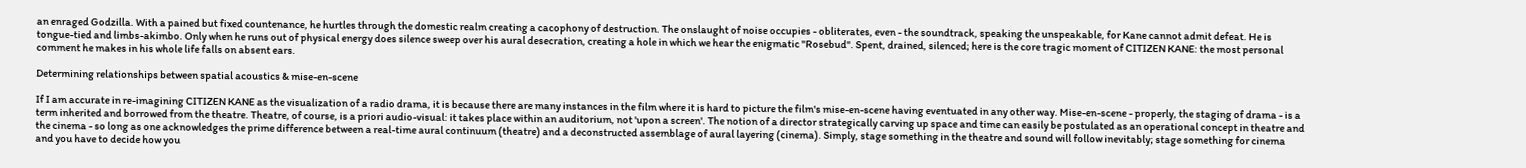an enraged Godzilla. With a pained but fixed countenance, he hurtles through the domestic realm creating a cacophony of destruction. The onslaught of noise occupies - obliterates, even - the soundtrack, speaking the unspeakable, for Kane cannot admit defeat. He is tongue-tied and limbs-akimbo. Only when he runs out of physical energy does silence sweep over his aural desecration, creating a hole in which we hear the enigmatic "Rosebud". Spent, drained, silenced; here is the core tragic moment of CITIZEN KANE: the most personal comment he makes in his whole life falls on absent ears.

Determining relationships between spatial acoustics & mise-en-scene

If I am accurate in re-imagining CITIZEN KANE as the visualization of a radio drama, it is because there are many instances in the film where it is hard to picture the film's mise-en-scene having eventuated in any other way. Mise-en-scene - properly, the staging of drama - is a term inherited and borrowed from the theatre. Theatre, of course, is a priori audio-visual: it takes place within an auditorium, not 'upon a screen'. The notion of a director strategically carving up space and time can easily be postulated as an operational concept in theatre and the cinema - so long as one acknowledges the prime difference between a real-time aural continuum (theatre) and a deconstructed assemblage of aural layering (cinema). Simply, stage something in the theatre and sound will follow inevitably; stage something for cinema and you have to decide how you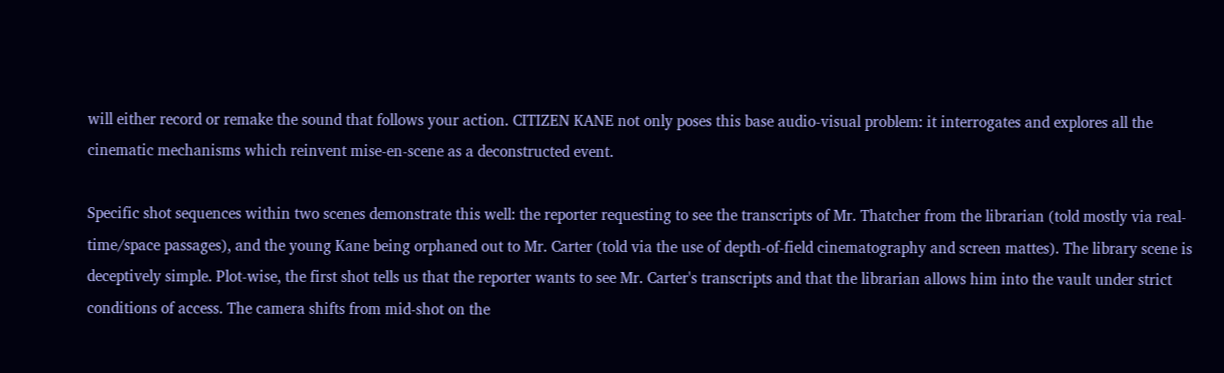will either record or remake the sound that follows your action. CITIZEN KANE not only poses this base audio-visual problem: it interrogates and explores all the cinematic mechanisms which reinvent mise-en-scene as a deconstructed event.

Specific shot sequences within two scenes demonstrate this well: the reporter requesting to see the transcripts of Mr. Thatcher from the librarian (told mostly via real-time/space passages), and the young Kane being orphaned out to Mr. Carter (told via the use of depth-of-field cinematography and screen mattes). The library scene is deceptively simple. Plot-wise, the first shot tells us that the reporter wants to see Mr. Carter's transcripts and that the librarian allows him into the vault under strict conditions of access. The camera shifts from mid-shot on the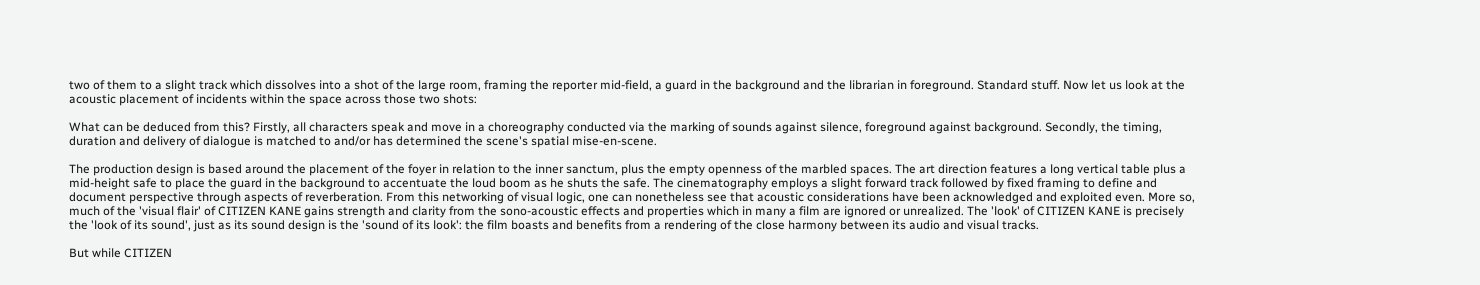two of them to a slight track which dissolves into a shot of the large room, framing the reporter mid-field, a guard in the background and the librarian in foreground. Standard stuff. Now let us look at the acoustic placement of incidents within the space across those two shots:

What can be deduced from this? Firstly, all characters speak and move in a choreography conducted via the marking of sounds against silence, foreground against background. Secondly, the timing, duration and delivery of dialogue is matched to and/or has determined the scene's spatial mise-en-scene.

The production design is based around the placement of the foyer in relation to the inner sanctum, plus the empty openness of the marbled spaces. The art direction features a long vertical table plus a mid-height safe to place the guard in the background to accentuate the loud boom as he shuts the safe. The cinematography employs a slight forward track followed by fixed framing to define and document perspective through aspects of reverberation. From this networking of visual logic, one can nonetheless see that acoustic considerations have been acknowledged and exploited even. More so, much of the 'visual flair' of CITIZEN KANE gains strength and clarity from the sono-acoustic effects and properties which in many a film are ignored or unrealized. The 'look' of CITIZEN KANE is precisely the 'look of its sound', just as its sound design is the 'sound of its look': the film boasts and benefits from a rendering of the close harmony between its audio and visual tracks.

But while CITIZEN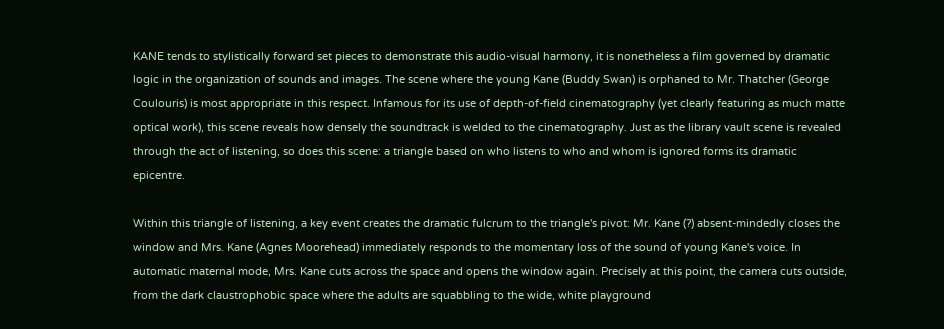KANE tends to stylistically forward set pieces to demonstrate this audio-visual harmony, it is nonetheless a film governed by dramatic logic in the organization of sounds and images. The scene where the young Kane (Buddy Swan) is orphaned to Mr. Thatcher (George Coulouris) is most appropriate in this respect. Infamous for its use of depth-of-field cinematography (yet clearly featuring as much matte optical work), this scene reveals how densely the soundtrack is welded to the cinematography. Just as the library vault scene is revealed through the act of listening, so does this scene: a triangle based on who listens to who and whom is ignored forms its dramatic epicentre.

Within this triangle of listening, a key event creates the dramatic fulcrum to the triangle's pivot: Mr. Kane (?) absent-mindedly closes the window and Mrs. Kane (Agnes Moorehead) immediately responds to the momentary loss of the sound of young Kane's voice. In automatic maternal mode, Mrs. Kane cuts across the space and opens the window again. Precisely at this point, the camera cuts outside, from the dark claustrophobic space where the adults are squabbling to the wide, white playground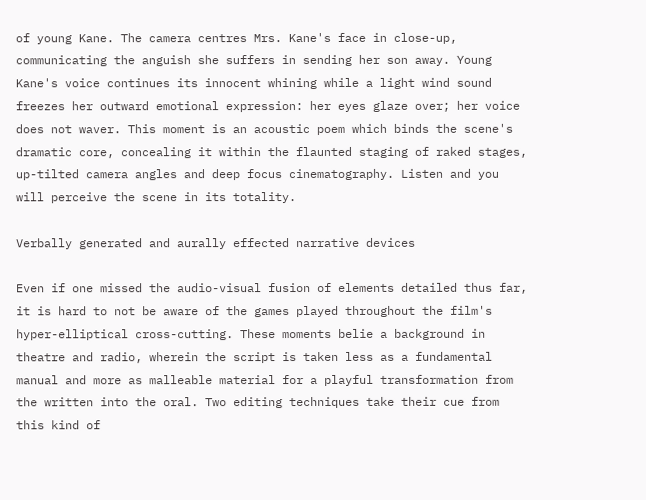of young Kane. The camera centres Mrs. Kane's face in close-up, communicating the anguish she suffers in sending her son away. Young Kane's voice continues its innocent whining while a light wind sound freezes her outward emotional expression: her eyes glaze over; her voice does not waver. This moment is an acoustic poem which binds the scene's dramatic core, concealing it within the flaunted staging of raked stages, up-tilted camera angles and deep focus cinematography. Listen and you will perceive the scene in its totality.

Verbally generated and aurally effected narrative devices

Even if one missed the audio-visual fusion of elements detailed thus far, it is hard to not be aware of the games played throughout the film's hyper-elliptical cross-cutting. These moments belie a background in theatre and radio, wherein the script is taken less as a fundamental manual and more as malleable material for a playful transformation from the written into the oral. Two editing techniques take their cue from this kind of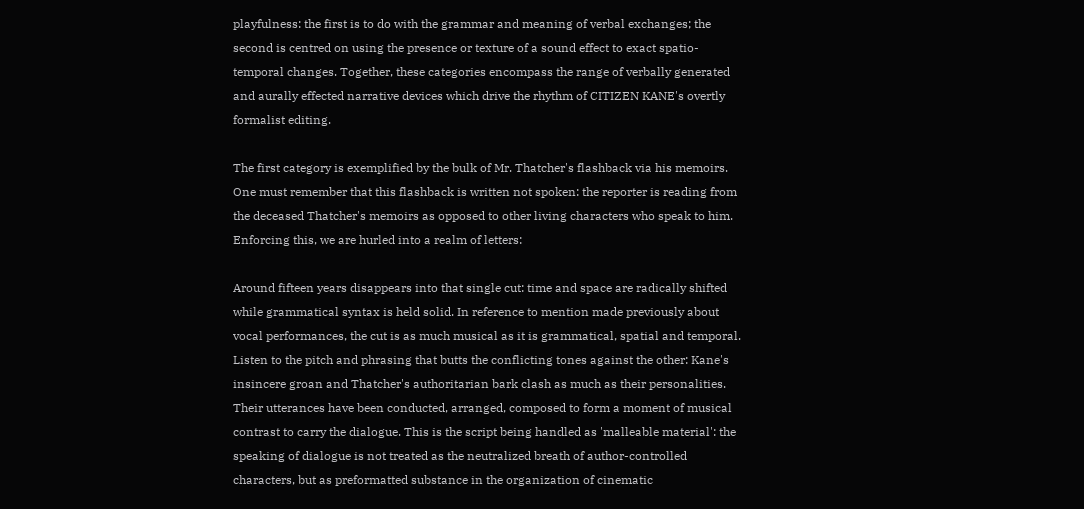playfulness: the first is to do with the grammar and meaning of verbal exchanges; the second is centred on using the presence or texture of a sound effect to exact spatio-temporal changes. Together, these categories encompass the range of verbally generated and aurally effected narrative devices which drive the rhythm of CITIZEN KANE's overtly formalist editing.

The first category is exemplified by the bulk of Mr. Thatcher's flashback via his memoirs. One must remember that this flashback is written not spoken: the reporter is reading from the deceased Thatcher's memoirs as opposed to other living characters who speak to him. Enforcing this, we are hurled into a realm of letters:

Around fifteen years disappears into that single cut: time and space are radically shifted while grammatical syntax is held solid. In reference to mention made previously about vocal performances, the cut is as much musical as it is grammatical, spatial and temporal. Listen to the pitch and phrasing that butts the conflicting tones against the other: Kane's insincere groan and Thatcher's authoritarian bark clash as much as their personalities. Their utterances have been conducted, arranged, composed to form a moment of musical contrast to carry the dialogue. This is the script being handled as 'malleable material': the speaking of dialogue is not treated as the neutralized breath of author-controlled characters, but as preformatted substance in the organization of cinematic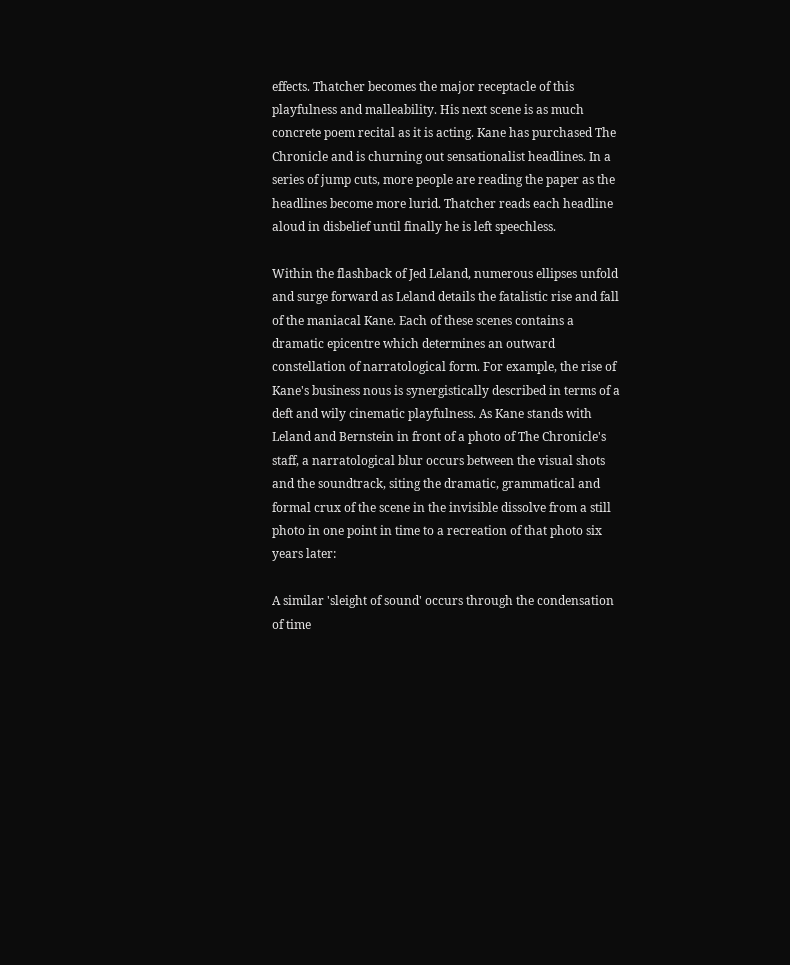effects. Thatcher becomes the major receptacle of this playfulness and malleability. His next scene is as much concrete poem recital as it is acting. Kane has purchased The Chronicle and is churning out sensationalist headlines. In a series of jump cuts, more people are reading the paper as the headlines become more lurid. Thatcher reads each headline aloud in disbelief until finally he is left speechless.

Within the flashback of Jed Leland, numerous ellipses unfold and surge forward as Leland details the fatalistic rise and fall of the maniacal Kane. Each of these scenes contains a dramatic epicentre which determines an outward constellation of narratological form. For example, the rise of Kane's business nous is synergistically described in terms of a deft and wily cinematic playfulness. As Kane stands with Leland and Bernstein in front of a photo of The Chronicle's staff, a narratological blur occurs between the visual shots and the soundtrack, siting the dramatic, grammatical and formal crux of the scene in the invisible dissolve from a still photo in one point in time to a recreation of that photo six years later:

A similar 'sleight of sound' occurs through the condensation of time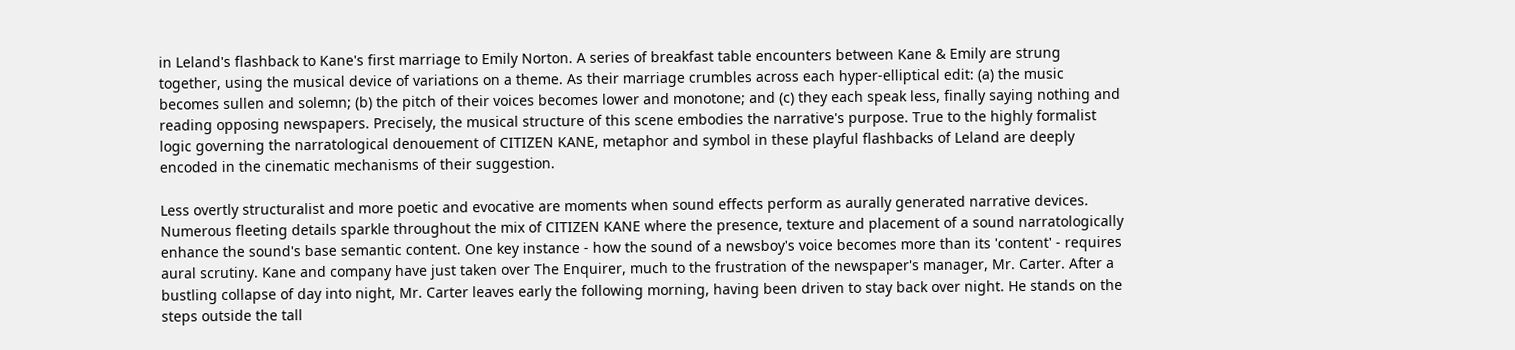in Leland's flashback to Kane's first marriage to Emily Norton. A series of breakfast table encounters between Kane & Emily are strung together, using the musical device of variations on a theme. As their marriage crumbles across each hyper-elliptical edit: (a) the music becomes sullen and solemn; (b) the pitch of their voices becomes lower and monotone; and (c) they each speak less, finally saying nothing and reading opposing newspapers. Precisely, the musical structure of this scene embodies the narrative's purpose. True to the highly formalist logic governing the narratological denouement of CITIZEN KANE, metaphor and symbol in these playful flashbacks of Leland are deeply encoded in the cinematic mechanisms of their suggestion.

Less overtly structuralist and more poetic and evocative are moments when sound effects perform as aurally generated narrative devices. Numerous fleeting details sparkle throughout the mix of CITIZEN KANE where the presence, texture and placement of a sound narratologically enhance the sound's base semantic content. One key instance - how the sound of a newsboy's voice becomes more than its 'content' - requires aural scrutiny. Kane and company have just taken over The Enquirer, much to the frustration of the newspaper's manager, Mr. Carter. After a bustling collapse of day into night, Mr. Carter leaves early the following morning, having been driven to stay back over night. He stands on the steps outside the tall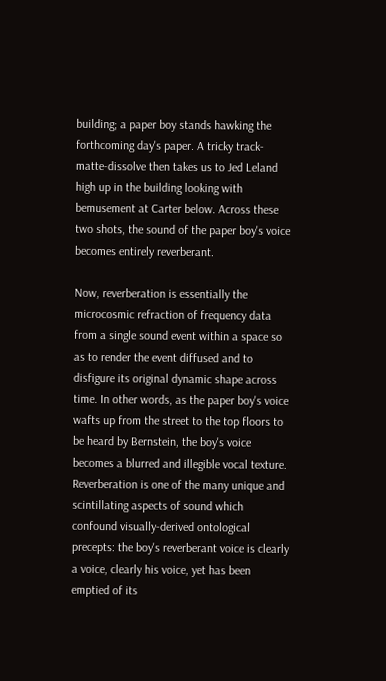building; a paper boy stands hawking the forthcoming day's paper. A tricky track-matte-dissolve then takes us to Jed Leland high up in the building looking with bemusement at Carter below. Across these two shots, the sound of the paper boy's voice becomes entirely reverberant.

Now, reverberation is essentially the microcosmic refraction of frequency data from a single sound event within a space so as to render the event diffused and to disfigure its original dynamic shape across time. In other words, as the paper boy's voice wafts up from the street to the top floors to be heard by Bernstein, the boy's voice becomes a blurred and illegible vocal texture. Reverberation is one of the many unique and scintillating aspects of sound which confound visually-derived ontological precepts: the boy's reverberant voice is clearly a voice, clearly his voice, yet has been emptied of its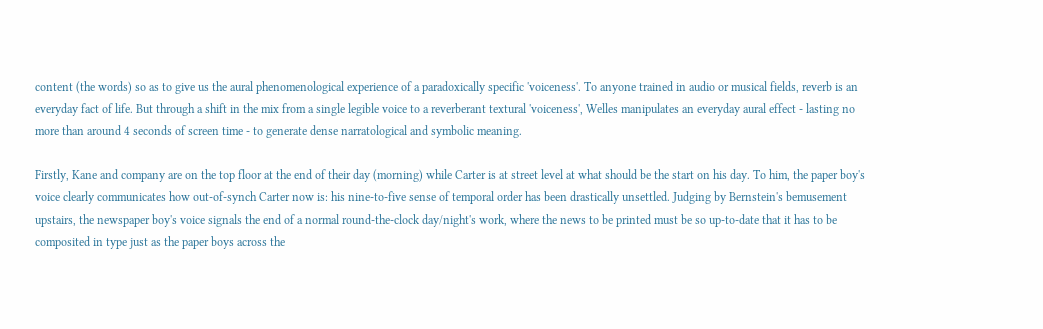content (the words) so as to give us the aural phenomenological experience of a paradoxically specific 'voiceness'. To anyone trained in audio or musical fields, reverb is an everyday fact of life. But through a shift in the mix from a single legible voice to a reverberant textural 'voiceness', Welles manipulates an everyday aural effect - lasting no more than around 4 seconds of screen time - to generate dense narratological and symbolic meaning.

Firstly, Kane and company are on the top floor at the end of their day (morning) while Carter is at street level at what should be the start on his day. To him, the paper boy's voice clearly communicates how out-of-synch Carter now is: his nine-to-five sense of temporal order has been drastically unsettled. Judging by Bernstein's bemusement upstairs, the newspaper boy's voice signals the end of a normal round-the-clock day/night's work, where the news to be printed must be so up-to-date that it has to be composited in type just as the paper boys across the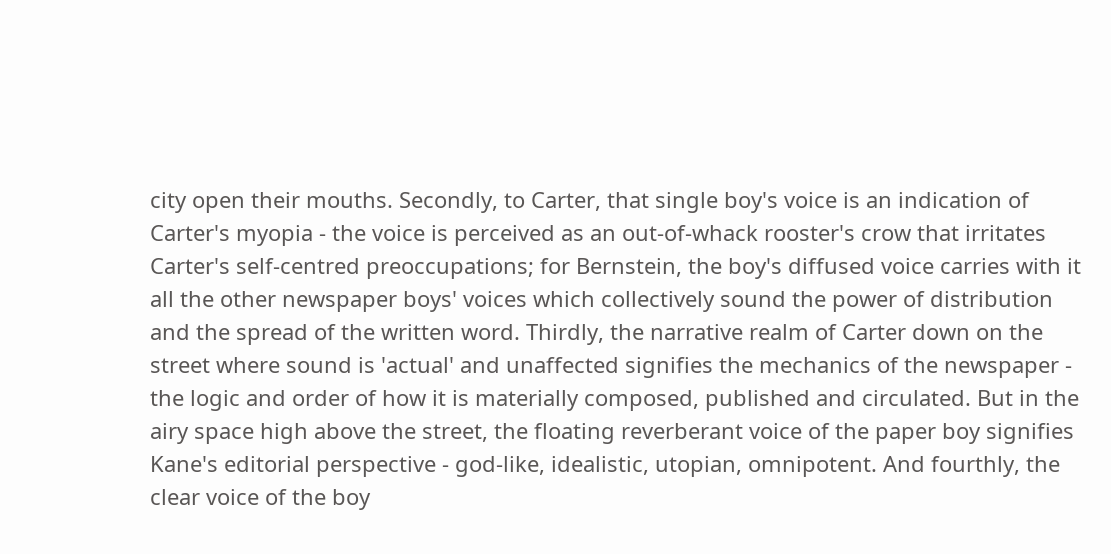city open their mouths. Secondly, to Carter, that single boy's voice is an indication of Carter's myopia - the voice is perceived as an out-of-whack rooster's crow that irritates Carter's self-centred preoccupations; for Bernstein, the boy's diffused voice carries with it all the other newspaper boys' voices which collectively sound the power of distribution and the spread of the written word. Thirdly, the narrative realm of Carter down on the street where sound is 'actual' and unaffected signifies the mechanics of the newspaper - the logic and order of how it is materially composed, published and circulated. But in the airy space high above the street, the floating reverberant voice of the paper boy signifies Kane's editorial perspective - god-like, idealistic, utopian, omnipotent. And fourthly, the clear voice of the boy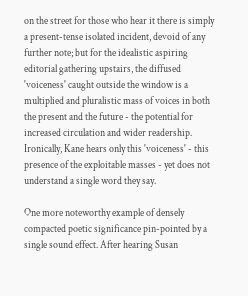on the street for those who hear it there is simply a present-tense isolated incident, devoid of any further note; but for the idealistic aspiring editorial gathering upstairs, the diffused 'voiceness' caught outside the window is a multiplied and pluralistic mass of voices in both the present and the future - the potential for increased circulation and wider readership. Ironically, Kane hears only this 'voiceness' - this presence of the exploitable masses - yet does not understand a single word they say.

One more noteworthy example of densely compacted poetic significance pin-pointed by a single sound effect. After hearing Susan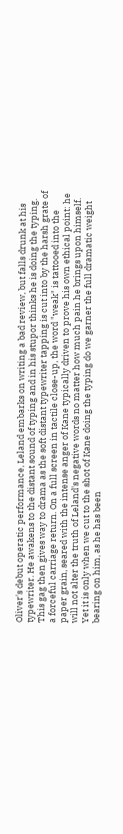Oliver's debut operatic performance, Leland embarks on writing a bad review, but falls drunk at his typewriter. He awakens to the distant sound of typing and in his stupor thinks he is doing the typing. This gag then gives way to drama as the soft distant typewriter tapping is cut into by the harsh grate of a forceful carriage return. On a full screen in tactile close-up, the word "weak" is tattooed into the paper grain, seared with the intense anger of Kane typically driven to prove his own ethical point: he will not alter the truth of Leland's negative words no matter how much pain he brings upon himself. Yet it is only when we cut to the shot of Kane doing the typing do we garner the full dramatic weight bearing on him, as he has been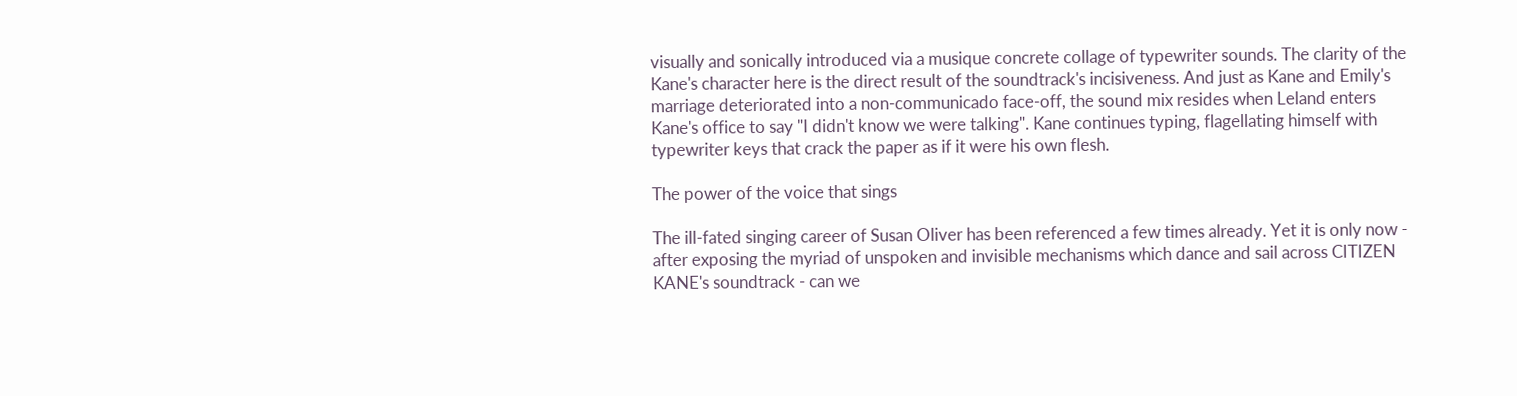visually and sonically introduced via a musique concrete collage of typewriter sounds. The clarity of the Kane's character here is the direct result of the soundtrack's incisiveness. And just as Kane and Emily's marriage deteriorated into a non-communicado face-off, the sound mix resides when Leland enters Kane's office to say "I didn't know we were talking". Kane continues typing, flagellating himself with typewriter keys that crack the paper as if it were his own flesh.

The power of the voice that sings

The ill-fated singing career of Susan Oliver has been referenced a few times already. Yet it is only now - after exposing the myriad of unspoken and invisible mechanisms which dance and sail across CITIZEN KANE's soundtrack - can we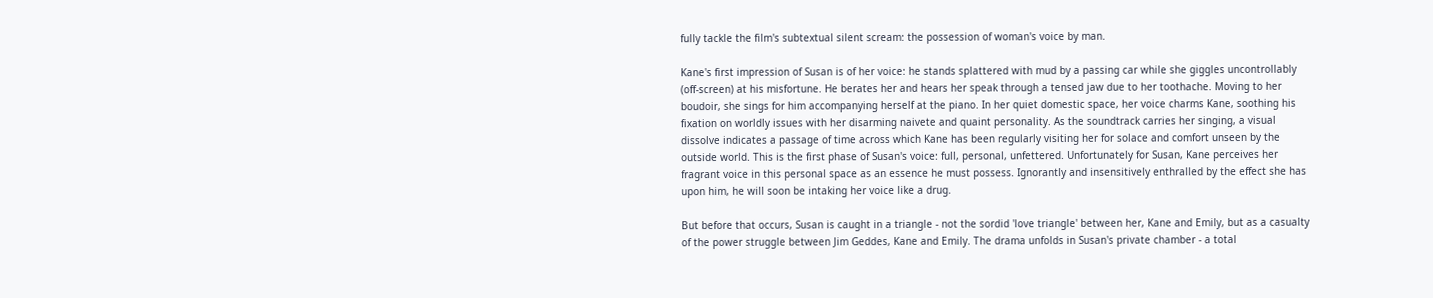fully tackle the film's subtextual silent scream: the possession of woman's voice by man.

Kane's first impression of Susan is of her voice: he stands splattered with mud by a passing car while she giggles uncontrollably (off-screen) at his misfortune. He berates her and hears her speak through a tensed jaw due to her toothache. Moving to her boudoir, she sings for him accompanying herself at the piano. In her quiet domestic space, her voice charms Kane, soothing his fixation on worldly issues with her disarming naivete and quaint personality. As the soundtrack carries her singing, a visual dissolve indicates a passage of time across which Kane has been regularly visiting her for solace and comfort unseen by the outside world. This is the first phase of Susan's voice: full, personal, unfettered. Unfortunately for Susan, Kane perceives her fragrant voice in this personal space as an essence he must possess. Ignorantly and insensitively enthralled by the effect she has upon him, he will soon be intaking her voice like a drug.

But before that occurs, Susan is caught in a triangle - not the sordid 'love triangle' between her, Kane and Emily, but as a casualty of the power struggle between Jim Geddes, Kane and Emily. The drama unfolds in Susan's private chamber - a total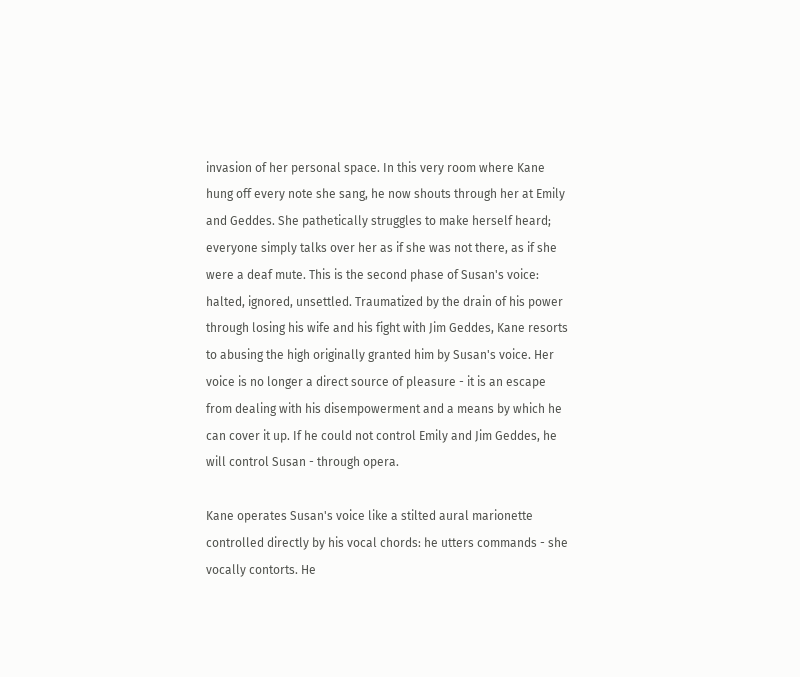invasion of her personal space. In this very room where Kane hung off every note she sang, he now shouts through her at Emily and Geddes. She pathetically struggles to make herself heard; everyone simply talks over her as if she was not there, as if she were a deaf mute. This is the second phase of Susan's voice: halted, ignored, unsettled. Traumatized by the drain of his power through losing his wife and his fight with Jim Geddes, Kane resorts to abusing the high originally granted him by Susan's voice. Her voice is no longer a direct source of pleasure - it is an escape from dealing with his disempowerment and a means by which he can cover it up. If he could not control Emily and Jim Geddes, he will control Susan - through opera.

Kane operates Susan's voice like a stilted aural marionette controlled directly by his vocal chords: he utters commands - she vocally contorts. He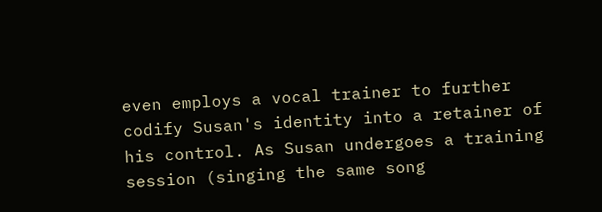even employs a vocal trainer to further codify Susan's identity into a retainer of his control. As Susan undergoes a training session (singing the same song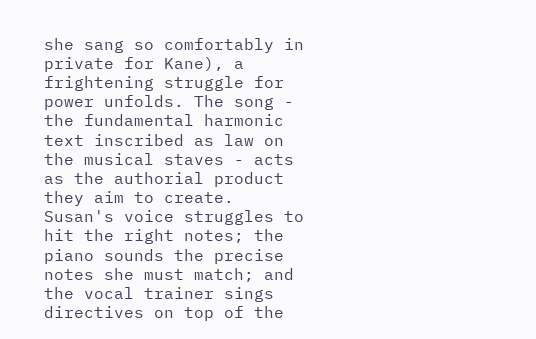she sang so comfortably in private for Kane), a frightening struggle for power unfolds. The song - the fundamental harmonic text inscribed as law on the musical staves - acts as the authorial product they aim to create. Susan's voice struggles to hit the right notes; the piano sounds the precise notes she must match; and the vocal trainer sings directives on top of the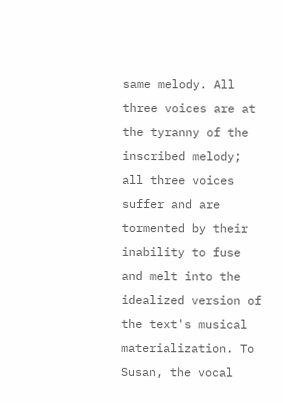same melody. All three voices are at the tyranny of the inscribed melody; all three voices suffer and are tormented by their inability to fuse and melt into the idealized version of the text's musical materialization. To Susan, the vocal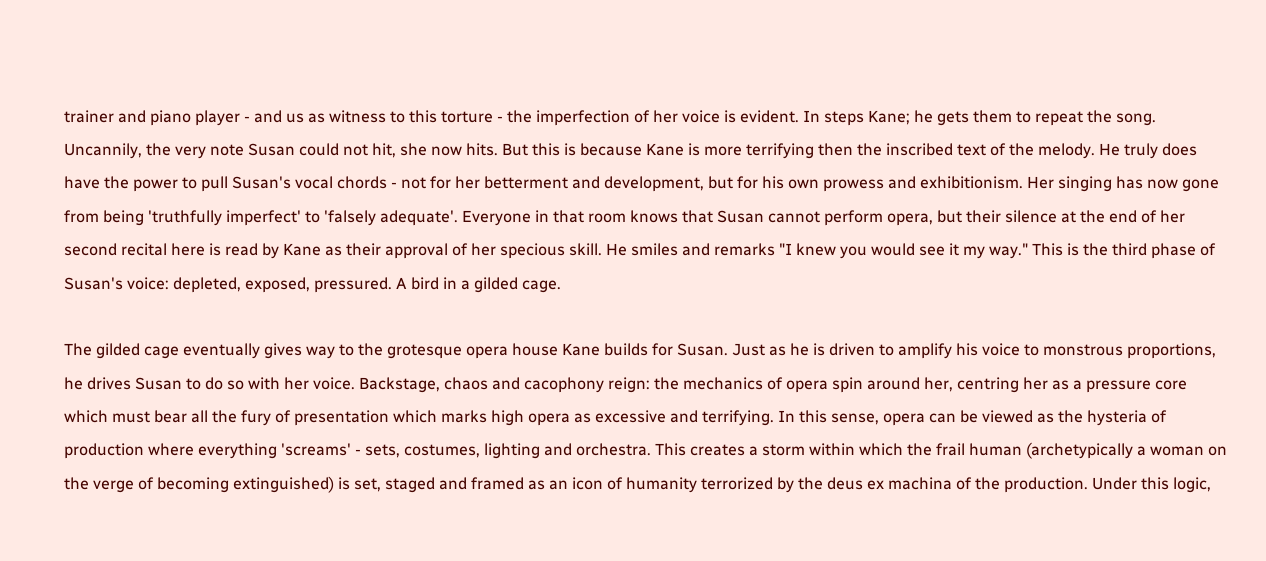trainer and piano player - and us as witness to this torture - the imperfection of her voice is evident. In steps Kane; he gets them to repeat the song. Uncannily, the very note Susan could not hit, she now hits. But this is because Kane is more terrifying then the inscribed text of the melody. He truly does have the power to pull Susan's vocal chords - not for her betterment and development, but for his own prowess and exhibitionism. Her singing has now gone from being 'truthfully imperfect' to 'falsely adequate'. Everyone in that room knows that Susan cannot perform opera, but their silence at the end of her second recital here is read by Kane as their approval of her specious skill. He smiles and remarks "I knew you would see it my way." This is the third phase of Susan's voice: depleted, exposed, pressured. A bird in a gilded cage.

The gilded cage eventually gives way to the grotesque opera house Kane builds for Susan. Just as he is driven to amplify his voice to monstrous proportions, he drives Susan to do so with her voice. Backstage, chaos and cacophony reign: the mechanics of opera spin around her, centring her as a pressure core which must bear all the fury of presentation which marks high opera as excessive and terrifying. In this sense, opera can be viewed as the hysteria of production where everything 'screams' - sets, costumes, lighting and orchestra. This creates a storm within which the frail human (archetypically a woman on the verge of becoming extinguished) is set, staged and framed as an icon of humanity terrorized by the deus ex machina of the production. Under this logic,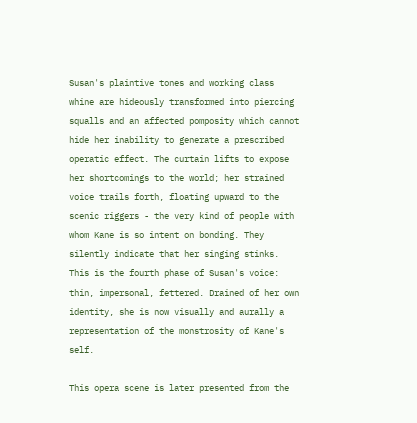Susan's plaintive tones and working class whine are hideously transformed into piercing squalls and an affected pomposity which cannot hide her inability to generate a prescribed operatic effect. The curtain lifts to expose her shortcomings to the world; her strained voice trails forth, floating upward to the scenic riggers - the very kind of people with whom Kane is so intent on bonding. They silently indicate that her singing stinks. This is the fourth phase of Susan's voice: thin, impersonal, fettered. Drained of her own identity, she is now visually and aurally a representation of the monstrosity of Kane's self.

This opera scene is later presented from the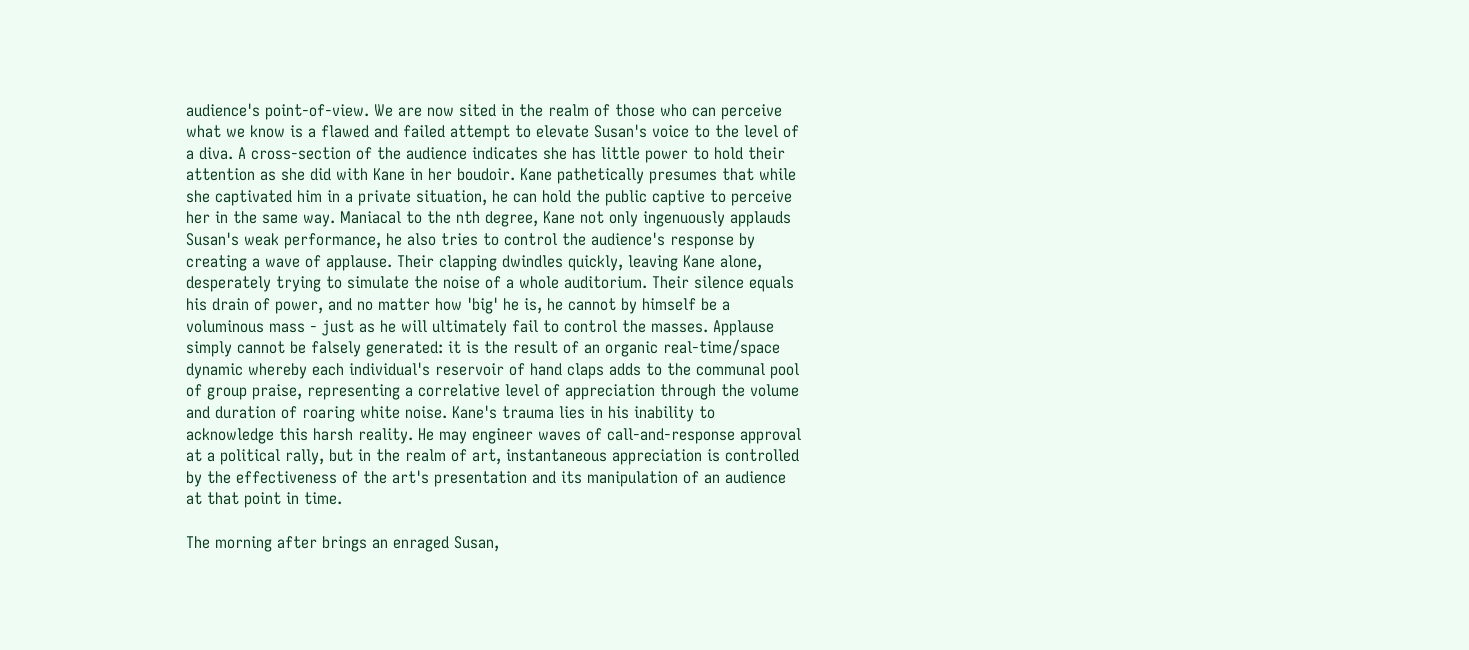audience's point-of-view. We are now sited in the realm of those who can perceive what we know is a flawed and failed attempt to elevate Susan's voice to the level of a diva. A cross-section of the audience indicates she has little power to hold their attention as she did with Kane in her boudoir. Kane pathetically presumes that while she captivated him in a private situation, he can hold the public captive to perceive her in the same way. Maniacal to the nth degree, Kane not only ingenuously applauds Susan's weak performance, he also tries to control the audience's response by creating a wave of applause. Their clapping dwindles quickly, leaving Kane alone, desperately trying to simulate the noise of a whole auditorium. Their silence equals his drain of power, and no matter how 'big' he is, he cannot by himself be a voluminous mass - just as he will ultimately fail to control the masses. Applause simply cannot be falsely generated: it is the result of an organic real-time/space dynamic whereby each individual's reservoir of hand claps adds to the communal pool of group praise, representing a correlative level of appreciation through the volume and duration of roaring white noise. Kane's trauma lies in his inability to acknowledge this harsh reality. He may engineer waves of call-and-response approval at a political rally, but in the realm of art, instantaneous appreciation is controlled by the effectiveness of the art's presentation and its manipulation of an audience at that point in time.

The morning after brings an enraged Susan,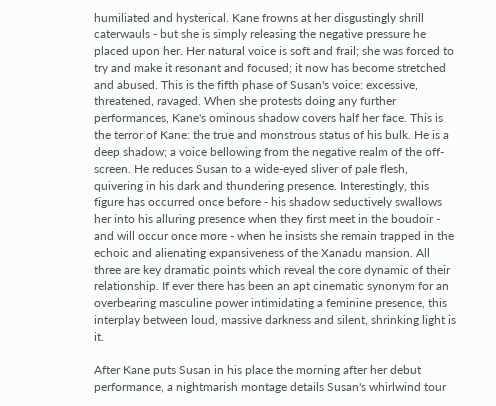humiliated and hysterical. Kane frowns at her disgustingly shrill caterwauls - but she is simply releasing the negative pressure he placed upon her. Her natural voice is soft and frail; she was forced to try and make it resonant and focused; it now has become stretched and abused. This is the fifth phase of Susan's voice: excessive, threatened, ravaged. When she protests doing any further performances, Kane's ominous shadow covers half her face. This is the terror of Kane: the true and monstrous status of his bulk. He is a deep shadow; a voice bellowing from the negative realm of the off-screen. He reduces Susan to a wide-eyed sliver of pale flesh, quivering in his dark and thundering presence. Interestingly, this figure has occurred once before - his shadow seductively swallows her into his alluring presence when they first meet in the boudoir - and will occur once more - when he insists she remain trapped in the echoic and alienating expansiveness of the Xanadu mansion. All three are key dramatic points which reveal the core dynamic of their relationship. If ever there has been an apt cinematic synonym for an overbearing masculine power intimidating a feminine presence, this interplay between loud, massive darkness and silent, shrinking light is it.

After Kane puts Susan in his place the morning after her debut performance, a nightmarish montage details Susan's whirlwind tour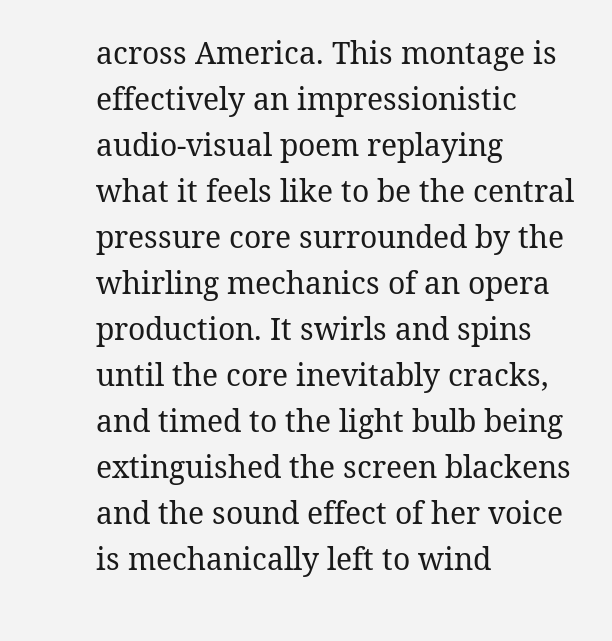across America. This montage is effectively an impressionistic audio-visual poem replaying what it feels like to be the central pressure core surrounded by the whirling mechanics of an opera production. It swirls and spins until the core inevitably cracks, and timed to the light bulb being extinguished the screen blackens and the sound effect of her voice is mechanically left to wind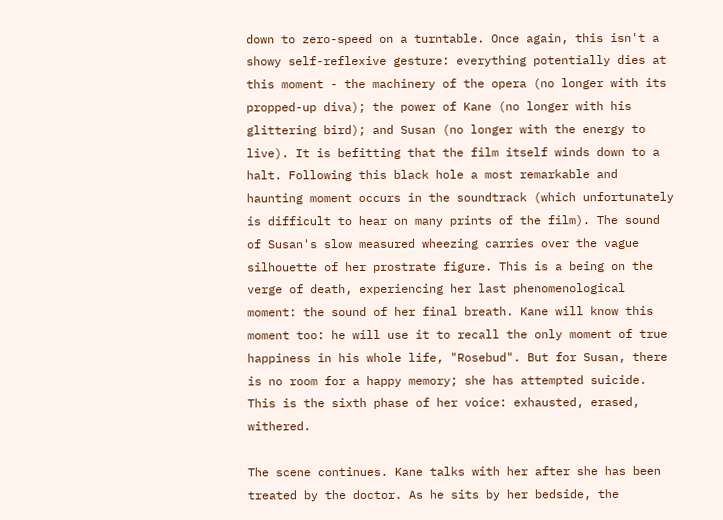down to zero-speed on a turntable. Once again, this isn't a showy self-reflexive gesture: everything potentially dies at this moment - the machinery of the opera (no longer with its propped-up diva); the power of Kane (no longer with his glittering bird); and Susan (no longer with the energy to live). It is befitting that the film itself winds down to a halt. Following this black hole a most remarkable and haunting moment occurs in the soundtrack (which unfortunately is difficult to hear on many prints of the film). The sound of Susan's slow measured wheezing carries over the vague silhouette of her prostrate figure. This is a being on the verge of death, experiencing her last phenomenological moment: the sound of her final breath. Kane will know this moment too: he will use it to recall the only moment of true happiness in his whole life, "Rosebud". But for Susan, there is no room for a happy memory; she has attempted suicide. This is the sixth phase of her voice: exhausted, erased, withered.

The scene continues. Kane talks with her after she has been treated by the doctor. As he sits by her bedside, the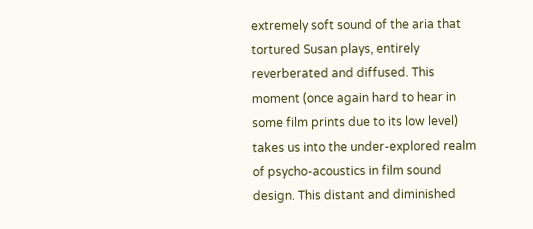extremely soft sound of the aria that tortured Susan plays, entirely reverberated and diffused. This moment (once again hard to hear in some film prints due to its low level) takes us into the under-explored realm of psycho-acoustics in film sound design. This distant and diminished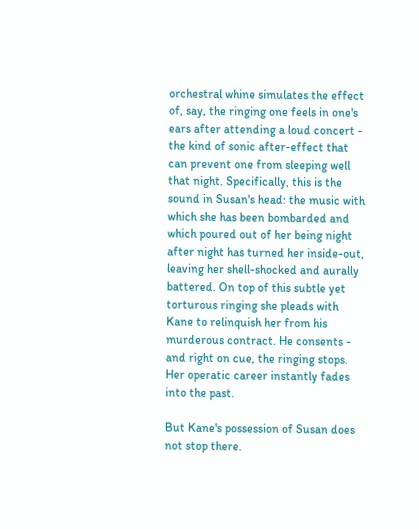orchestral whine simulates the effect of, say, the ringing one feels in one's ears after attending a loud concert - the kind of sonic after-effect that can prevent one from sleeping well that night. Specifically, this is the sound in Susan's head: the music with which she has been bombarded and which poured out of her being night after night has turned her inside-out, leaving her shell-shocked and aurally battered. On top of this subtle yet torturous ringing she pleads with Kane to relinquish her from his murderous contract. He consents - and right on cue, the ringing stops. Her operatic career instantly fades into the past.

But Kane's possession of Susan does not stop there.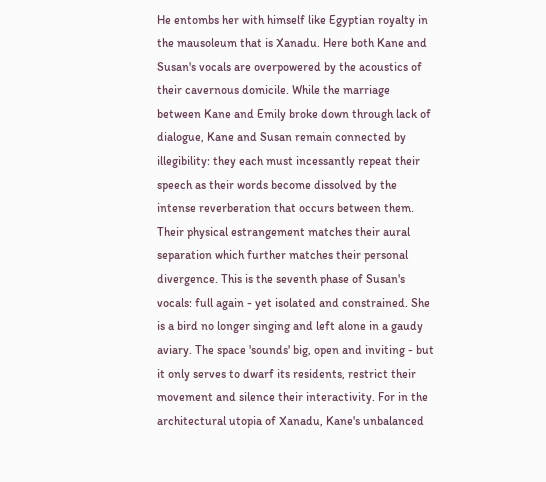He entombs her with himself like Egyptian royalty in the mausoleum that is Xanadu. Here both Kane and Susan's vocals are overpowered by the acoustics of their cavernous domicile. While the marriage between Kane and Emily broke down through lack of dialogue, Kane and Susan remain connected by illegibility: they each must incessantly repeat their speech as their words become dissolved by the intense reverberation that occurs between them. Their physical estrangement matches their aural separation which further matches their personal divergence. This is the seventh phase of Susan's vocals: full again - yet isolated and constrained. She is a bird no longer singing and left alone in a gaudy aviary. The space 'sounds' big, open and inviting - but it only serves to dwarf its residents, restrict their movement and silence their interactivity. For in the architectural utopia of Xanadu, Kane's unbalanced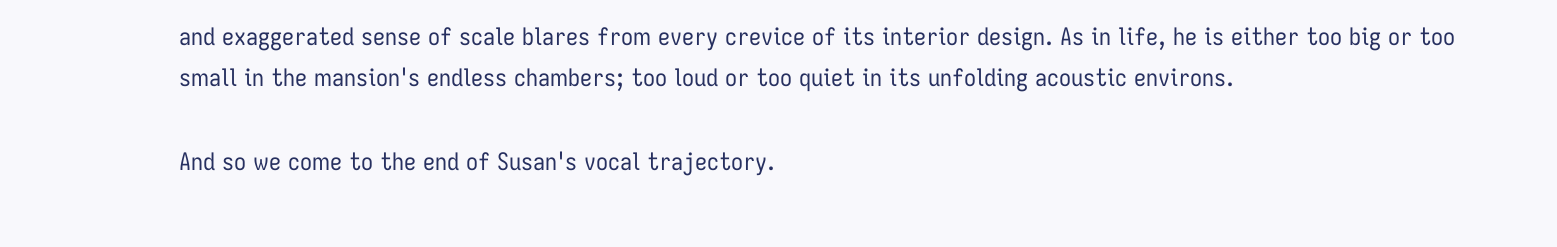and exaggerated sense of scale blares from every crevice of its interior design. As in life, he is either too big or too small in the mansion's endless chambers; too loud or too quiet in its unfolding acoustic environs.

And so we come to the end of Susan's vocal trajectory.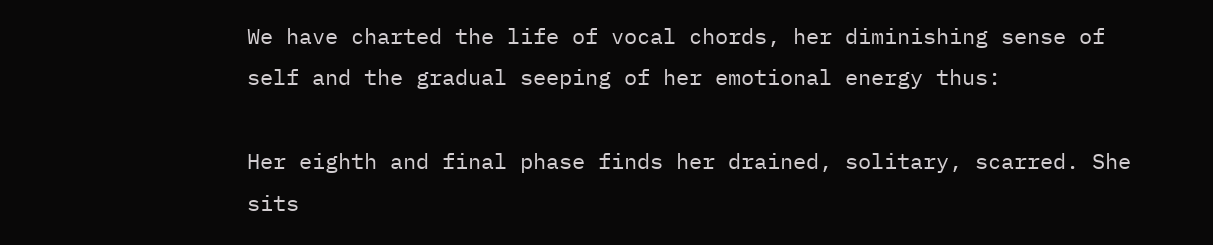We have charted the life of vocal chords, her diminishing sense of self and the gradual seeping of her emotional energy thus:

Her eighth and final phase finds her drained, solitary, scarred. She sits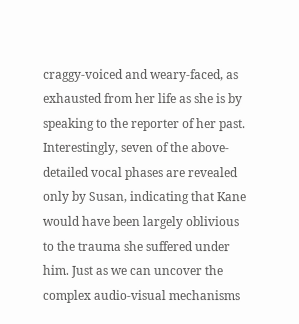craggy-voiced and weary-faced, as exhausted from her life as she is by speaking to the reporter of her past. Interestingly, seven of the above-detailed vocal phases are revealed only by Susan, indicating that Kane would have been largely oblivious to the trauma she suffered under him. Just as we can uncover the complex audio-visual mechanisms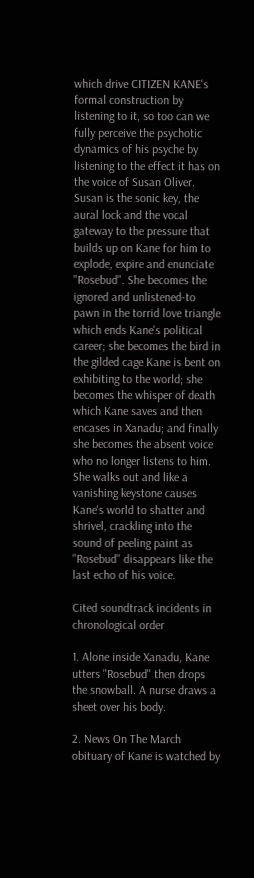which drive CITIZEN KANE's formal construction by listening to it, so too can we fully perceive the psychotic dynamics of his psyche by listening to the effect it has on the voice of Susan Oliver. Susan is the sonic key, the aural lock and the vocal gateway to the pressure that builds up on Kane for him to explode, expire and enunciate "Rosebud". She becomes the ignored and unlistened-to pawn in the torrid love triangle which ends Kane's political career; she becomes the bird in the gilded cage Kane is bent on exhibiting to the world; she becomes the whisper of death which Kane saves and then encases in Xanadu; and finally she becomes the absent voice who no longer listens to him. She walks out and like a vanishing keystone causes Kane's world to shatter and shrivel, crackling into the sound of peeling paint as "Rosebud" disappears like the last echo of his voice.

Cited soundtrack incidents in chronological order

1. Alone inside Xanadu, Kane utters "Rosebud" then drops the snowball. A nurse draws a sheet over his body.

2. News On The March obituary of Kane is watched by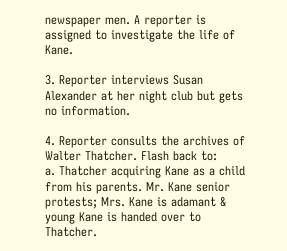newspaper men. A reporter is assigned to investigate the life of Kane.

3. Reporter interviews Susan Alexander at her night club but gets no information.

4. Reporter consults the archives of Walter Thatcher. Flash back to:
a. Thatcher acquiring Kane as a child from his parents. Mr. Kane senior protests; Mrs. Kane is adamant & young Kane is handed over to Thatcher.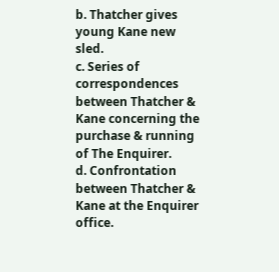b. Thatcher gives young Kane new sled.
c. Series of correspondences between Thatcher & Kane concerning the purchase & running of The Enquirer.
d. Confrontation between Thatcher & Kane at the Enquirer office.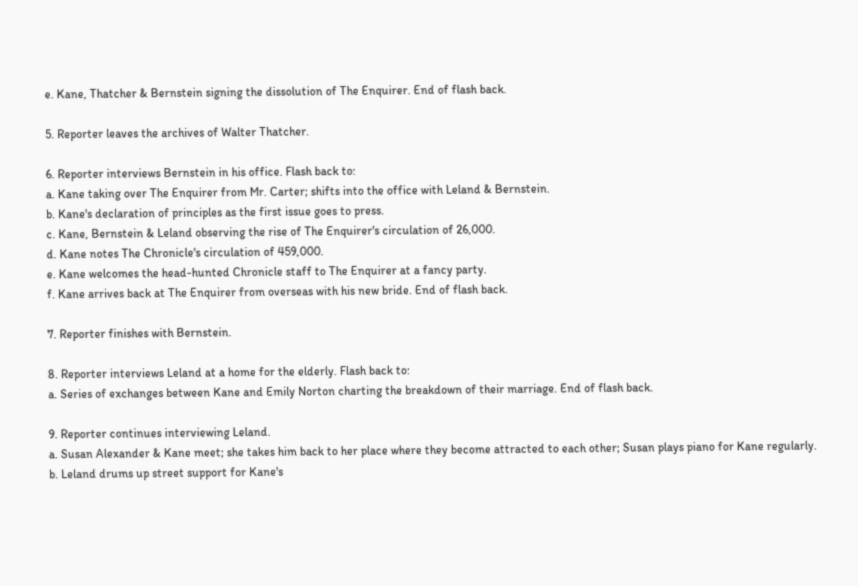e. Kane, Thatcher & Bernstein signing the dissolution of The Enquirer. End of flash back.

5. Reporter leaves the archives of Walter Thatcher.

6. Reporter interviews Bernstein in his office. Flash back to:
a. Kane taking over The Enquirer from Mr. Carter; shifts into the office with Leland & Bernstein.
b. Kane's declaration of principles as the first issue goes to press.
c. Kane, Bernstein & Leland observing the rise of The Enquirer's circulation of 26,000.
d. Kane notes The Chronicle's circulation of 459,000.
e. Kane welcomes the head-hunted Chronicle staff to The Enquirer at a fancy party.
f. Kane arrives back at The Enquirer from overseas with his new bride. End of flash back.

7. Reporter finishes with Bernstein.

8. Reporter interviews Leland at a home for the elderly. Flash back to:
a. Series of exchanges between Kane and Emily Norton charting the breakdown of their marriage. End of flash back.

9. Reporter continues interviewing Leland.
a. Susan Alexander & Kane meet; she takes him back to her place where they become attracted to each other; Susan plays piano for Kane regularly.
b. Leland drums up street support for Kane's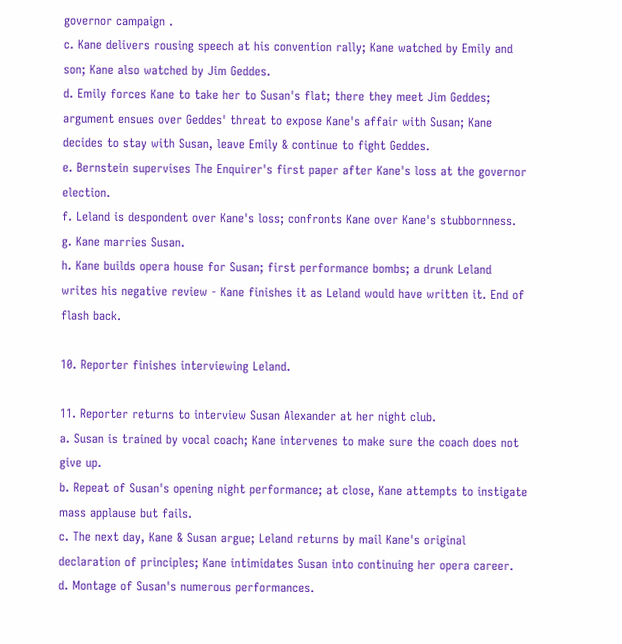governor campaign .
c. Kane delivers rousing speech at his convention rally; Kane watched by Emily and son; Kane also watched by Jim Geddes.
d. Emily forces Kane to take her to Susan's flat; there they meet Jim Geddes; argument ensues over Geddes' threat to expose Kane's affair with Susan; Kane decides to stay with Susan, leave Emily & continue to fight Geddes.
e. Bernstein supervises The Enquirer's first paper after Kane's loss at the governor election.
f. Leland is despondent over Kane's loss; confronts Kane over Kane's stubbornness.
g. Kane marries Susan.
h. Kane builds opera house for Susan; first performance bombs; a drunk Leland writes his negative review - Kane finishes it as Leland would have written it. End of flash back.

10. Reporter finishes interviewing Leland.

11. Reporter returns to interview Susan Alexander at her night club.
a. Susan is trained by vocal coach; Kane intervenes to make sure the coach does not give up.
b. Repeat of Susan's opening night performance; at close, Kane attempts to instigate mass applause but fails.
c. The next day, Kane & Susan argue; Leland returns by mail Kane's original declaration of principles; Kane intimidates Susan into continuing her opera career.
d. Montage of Susan's numerous performances.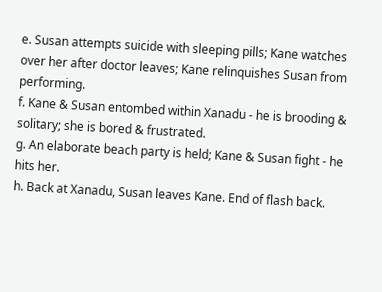e. Susan attempts suicide with sleeping pills; Kane watches over her after doctor leaves; Kane relinquishes Susan from performing.
f. Kane & Susan entombed within Xanadu - he is brooding & solitary; she is bored & frustrated.
g. An elaborate beach party is held; Kane & Susan fight - he hits her.
h. Back at Xanadu, Susan leaves Kane. End of flash back.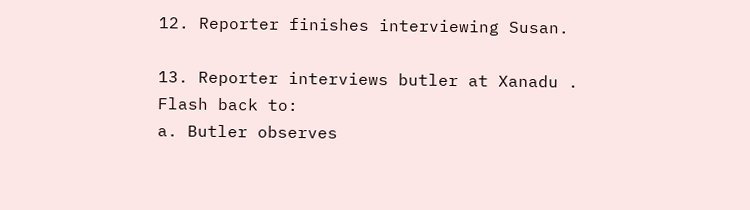12. Reporter finishes interviewing Susan.

13. Reporter interviews butler at Xanadu . Flash back to:
a. Butler observes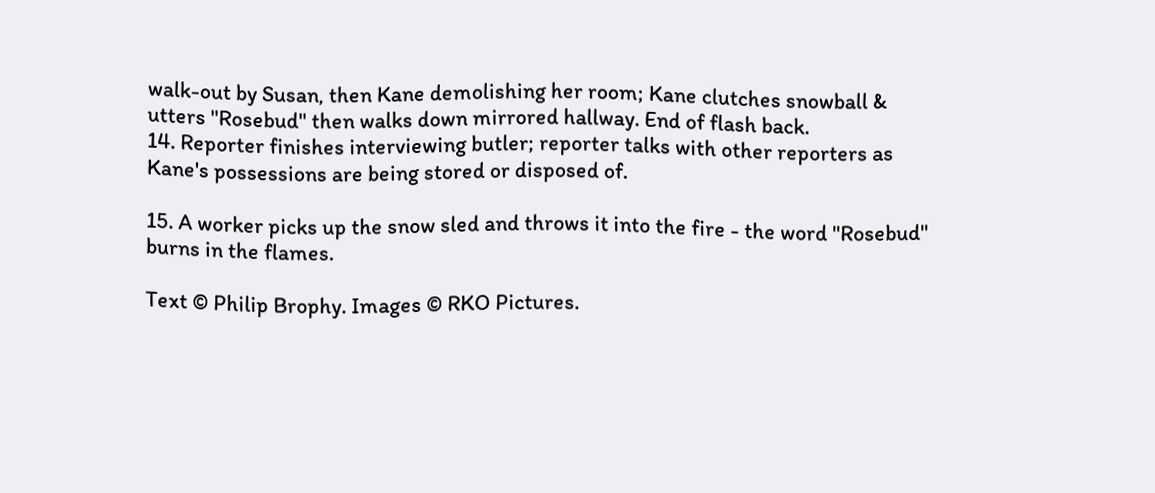walk-out by Susan, then Kane demolishing her room; Kane clutches snowball & utters "Rosebud" then walks down mirrored hallway. End of flash back.
14. Reporter finishes interviewing butler; reporter talks with other reporters as Kane's possessions are being stored or disposed of.

15. A worker picks up the snow sled and throws it into the fire - the word "Rosebud" burns in the flames.

Text © Philip Brophy. Images © RKO Pictures.